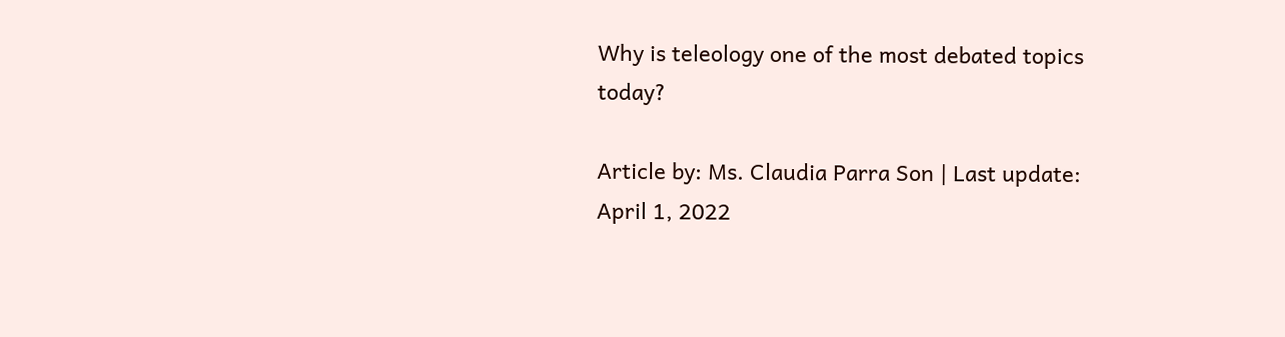Why is teleology one of the most debated topics today?

Article by: Ms. Claudia Parra Son | Last update: April 1, 2022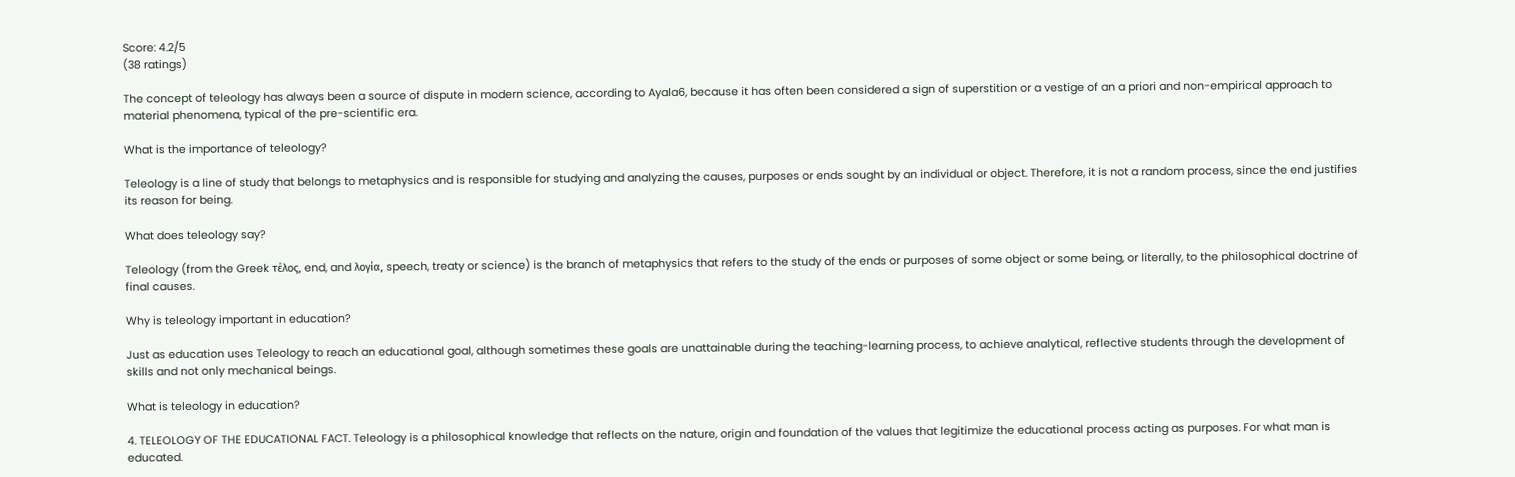Score: 4.2/5
(38 ratings)

The concept of teleology has always been a source of dispute in modern science, according to Ayala6, because it has often been considered a sign of superstition or a vestige of an a priori and non-empirical approach to material phenomena, typical of the pre-scientific era.

What is the importance of teleology?

Teleology is a line of study that belongs to metaphysics and is responsible for studying and analyzing the causes, purposes or ends sought by an individual or object. Therefore, it is not a random process, since the end justifies its reason for being.

What does teleology say?

Teleology (from the Greek τέλος, end, and λογία, speech, treaty or science) is the branch of metaphysics that refers to the study of the ends or purposes of some object or some being, or literally, to the philosophical doctrine of final causes.

Why is teleology important in education?

Just as education uses Teleology to reach an educational goal, although sometimes these goals are unattainable during the teaching-learning process, to achieve analytical, reflective students through the development of skills and not only mechanical beings.

What is teleology in education?

4. TELEOLOGY OF THE EDUCATIONAL FACT. Teleology is a philosophical knowledge that reflects on the nature, origin and foundation of the values that legitimize the educational process acting as purposes. For what man is educated.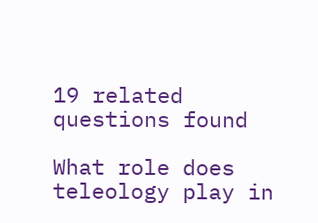19 related questions found

What role does teleology play in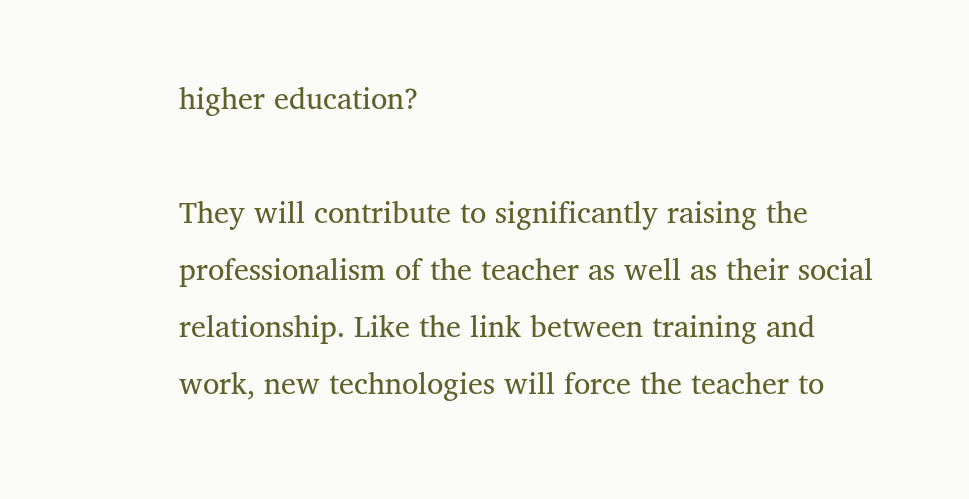higher education?

They will contribute to significantly raising the professionalism of the teacher as well as their social relationship. Like the link between training and work, new technologies will force the teacher to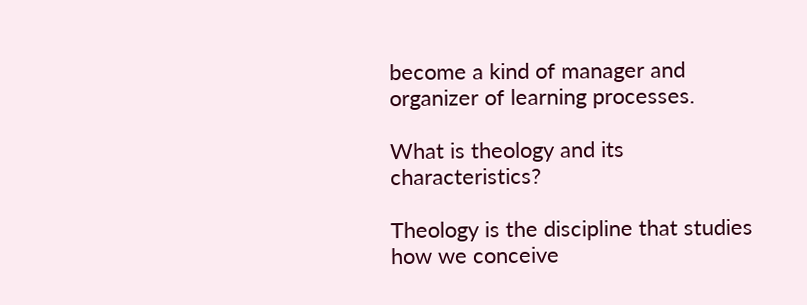become a kind of manager and organizer of learning processes.

What is theology and its characteristics?

Theology is the discipline that studies how we conceive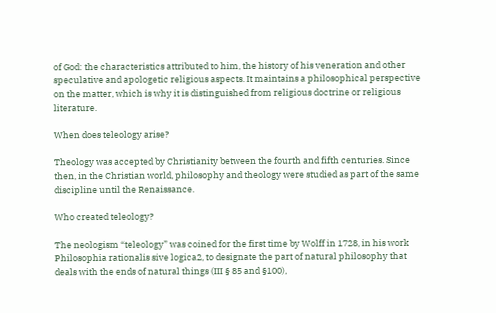of God: the characteristics attributed to him, the history of his veneration and other speculative and apologetic religious aspects. It maintains a philosophical perspective on the matter, which is why it is distinguished from religious doctrine or religious literature.

When does teleology arise?

Theology was accepted by Christianity between the fourth and fifth centuries. Since then, in the Christian world, philosophy and theology were studied as part of the same discipline until the Renaissance.

Who created teleology?

The neologism “teleology” was coined for the first time by Wolff in 1728, in his work Philosophia rationalis sive logica2, to designate the part of natural philosophy that deals with the ends of natural things (III § 85 and §100),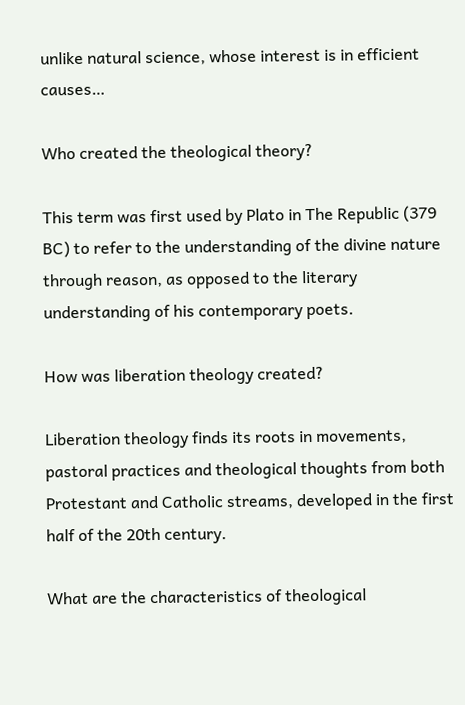unlike natural science, whose interest is in efficient causes…

Who created the theological theory?

This term was first used by Plato in The Republic (379 BC) to refer to the understanding of the divine nature through reason, as opposed to the literary understanding of his contemporary poets.

How was liberation theology created?

Liberation theology finds its roots in movements, pastoral practices and theological thoughts from both Protestant and Catholic streams, developed in the first half of the 20th century.

What are the characteristics of theological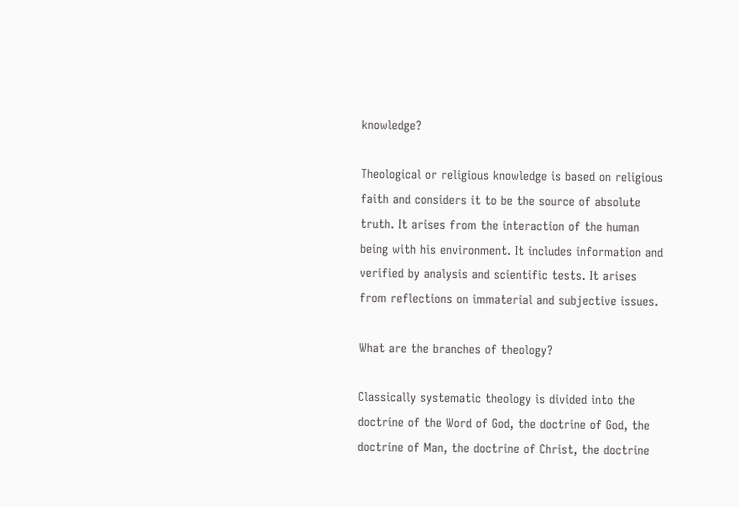knowledge?

Theological or religious knowledge is based on religious faith and considers it to be the source of absolute truth. It arises from the interaction of the human being with his environment. It includes information and verified by analysis and scientific tests. It arises from reflections on immaterial and subjective issues.

What are the branches of theology?

Classically systematic theology is divided into the doctrine of the Word of God, the doctrine of God, the doctrine of Man, the doctrine of Christ, the doctrine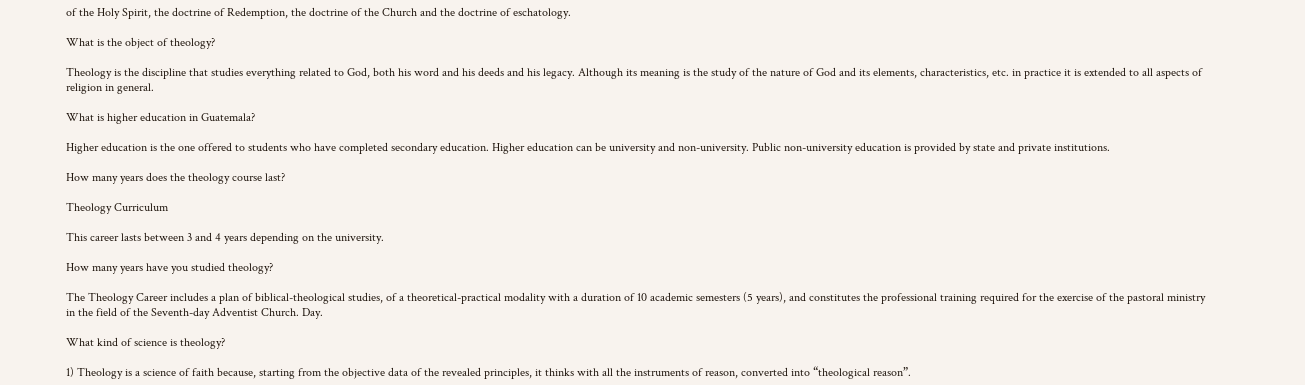of the Holy Spirit, the doctrine of Redemption, the doctrine of the Church and the doctrine of eschatology.

What is the object of theology?

Theology is the discipline that studies everything related to God, both his word and his deeds and his legacy. Although its meaning is the study of the nature of God and its elements, characteristics, etc. in practice it is extended to all aspects of religion in general.

What is higher education in Guatemala?

Higher education is the one offered to students who have completed secondary education. Higher education can be university and non-university. Public non-university education is provided by state and private institutions.

How many years does the theology course last?

Theology Curriculum

This career lasts between 3 and 4 years depending on the university.

How many years have you studied theology?

The Theology Career includes a plan of biblical-theological studies, of a theoretical-practical modality with a duration of 10 academic semesters (5 years), and constitutes the professional training required for the exercise of the pastoral ministry in the field of the Seventh-day Adventist Church. Day.

What kind of science is theology?

1) Theology is a science of faith because, starting from the objective data of the revealed principles, it thinks with all the instruments of reason, converted into “theological reason”.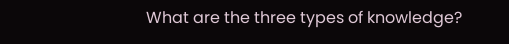What are the three types of knowledge?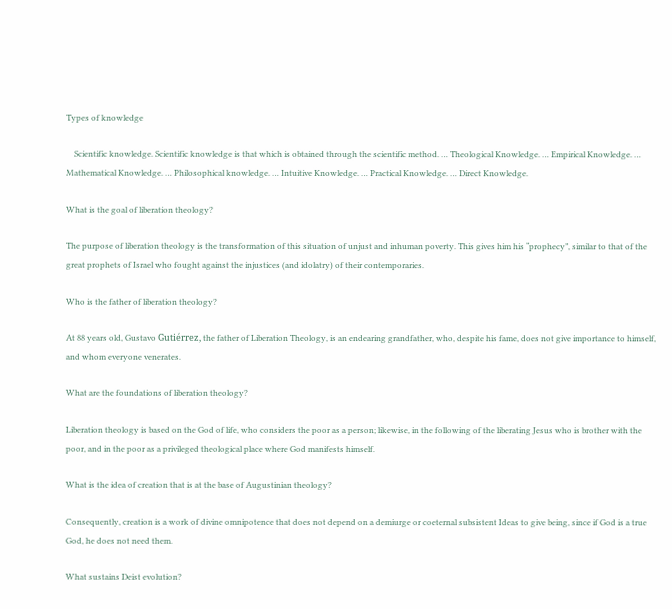Types of knowledge

    Scientific knowledge. Scientific knowledge is that which is obtained through the scientific method. … Theological Knowledge. … Empirical Knowledge. … Mathematical Knowledge. … Philosophical knowledge. … Intuitive Knowledge. … Practical Knowledge. … Direct Knowledge.

What is the goal of liberation theology?

The purpose of liberation theology is the transformation of this situation of unjust and inhuman poverty. This gives him his “prophecy”, similar to that of the great prophets of Israel who fought against the injustices (and idolatry) of their contemporaries.

Who is the father of liberation theology?

At 88 years old, Gustavo Gutiérrez, the father of Liberation Theology, is an endearing grandfather, who, despite his fame, does not give importance to himself, and whom everyone venerates.

What are the foundations of liberation theology?

Liberation theology is based on the God of life, who considers the poor as a person; likewise, in the following of the liberating Jesus who is brother with the poor, and in the poor as a privileged theological place where God manifests himself.

What is the idea of creation that is at the base of Augustinian theology?

Consequently, creation is a work of divine omnipotence that does not depend on a demiurge or coeternal subsistent Ideas to give being, since if God is a true God, he does not need them.

What sustains Deist evolution?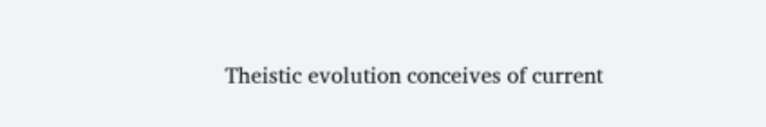Theistic evolution conceives of current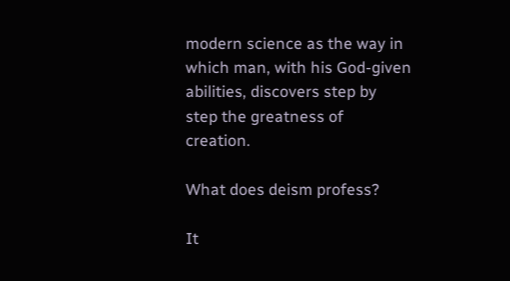modern science as the way in which man, with his God-given abilities, discovers step by step the greatness of creation.

What does deism profess?

It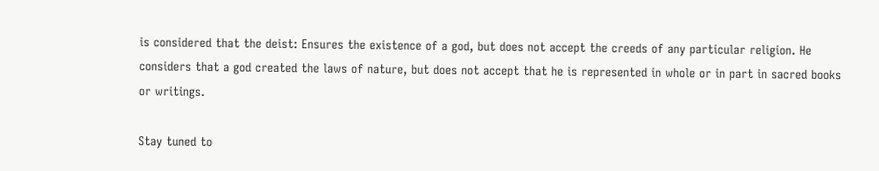is considered that the deist: Ensures the existence of a god, but does not accept the creeds of any particular religion. He considers that a god created the laws of nature, but does not accept that he is represented in whole or in part in sacred books or writings.

Stay tuned to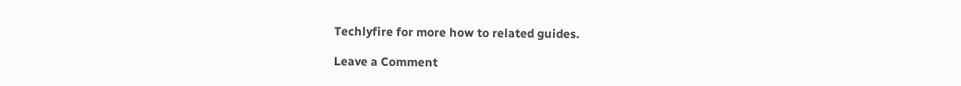Techlyfire for more how to related guides.

Leave a Comment